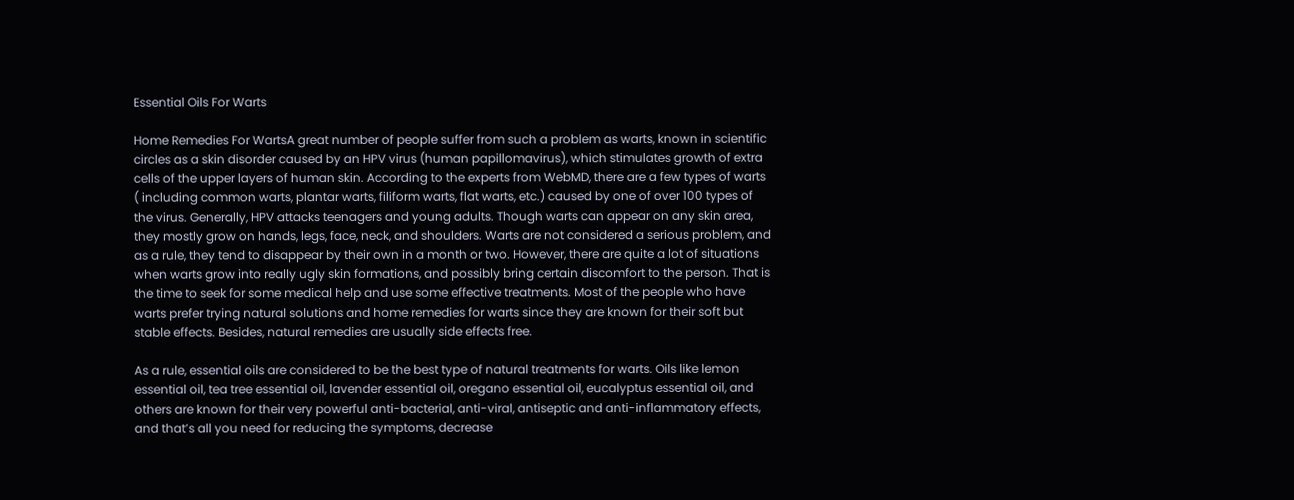Essential Oils For Warts

Home Remedies For WartsA great number of people suffer from such a problem as warts, known in scientific circles as a skin disorder caused by an HPV virus (human papillomavirus), which stimulates growth of extra cells of the upper layers of human skin. According to the experts from WebMD, there are a few types of warts ( including common warts, plantar warts, filiform warts, flat warts, etc.) caused by one of over 100 types of the virus. Generally, HPV attacks teenagers and young adults. Though warts can appear on any skin area, they mostly grow on hands, legs, face, neck, and shoulders. Warts are not considered a serious problem, and as a rule, they tend to disappear by their own in a month or two. However, there are quite a lot of situations when warts grow into really ugly skin formations, and possibly bring certain discomfort to the person. That is the time to seek for some medical help and use some effective treatments. Most of the people who have warts prefer trying natural solutions and home remedies for warts since they are known for their soft but stable effects. Besides, natural remedies are usually side effects free.

As a rule, essential oils are considered to be the best type of natural treatments for warts. Oils like lemon essential oil, tea tree essential oil, lavender essential oil, oregano essential oil, eucalyptus essential oil, and others are known for their very powerful anti-bacterial, anti-viral, antiseptic and anti-inflammatory effects, and that’s all you need for reducing the symptoms, decrease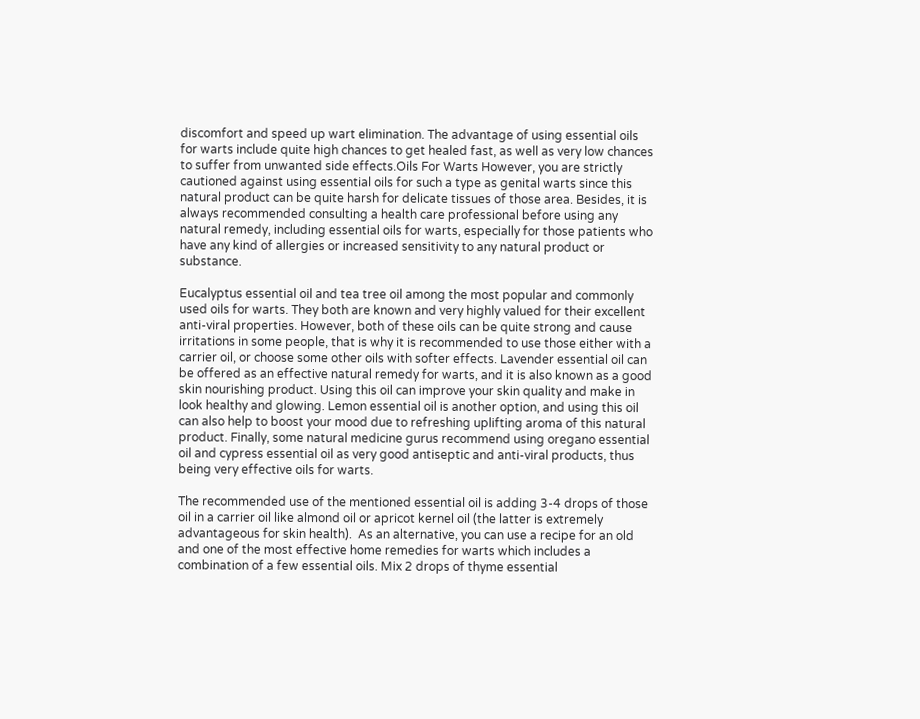discomfort and speed up wart elimination. The advantage of using essential oils for warts include quite high chances to get healed fast, as well as very low chances to suffer from unwanted side effects.Oils For Warts However, you are strictly cautioned against using essential oils for such a type as genital warts since this natural product can be quite harsh for delicate tissues of those area. Besides, it is always recommended consulting a health care professional before using any natural remedy, including essential oils for warts, especially for those patients who have any kind of allergies or increased sensitivity to any natural product or substance.

Eucalyptus essential oil and tea tree oil among the most popular and commonly used oils for warts. They both are known and very highly valued for their excellent anti-viral properties. However, both of these oils can be quite strong and cause irritations in some people, that is why it is recommended to use those either with a carrier oil, or choose some other oils with softer effects. Lavender essential oil can be offered as an effective natural remedy for warts, and it is also known as a good skin nourishing product. Using this oil can improve your skin quality and make in look healthy and glowing. Lemon essential oil is another option, and using this oil can also help to boost your mood due to refreshing uplifting aroma of this natural product. Finally, some natural medicine gurus recommend using oregano essential oil and cypress essential oil as very good antiseptic and anti-viral products, thus being very effective oils for warts.

The recommended use of the mentioned essential oil is adding 3-4 drops of those oil in a carrier oil like almond oil or apricot kernel oil (the latter is extremely advantageous for skin health).  As an alternative, you can use a recipe for an old and one of the most effective home remedies for warts which includes a combination of a few essential oils. Mix 2 drops of thyme essential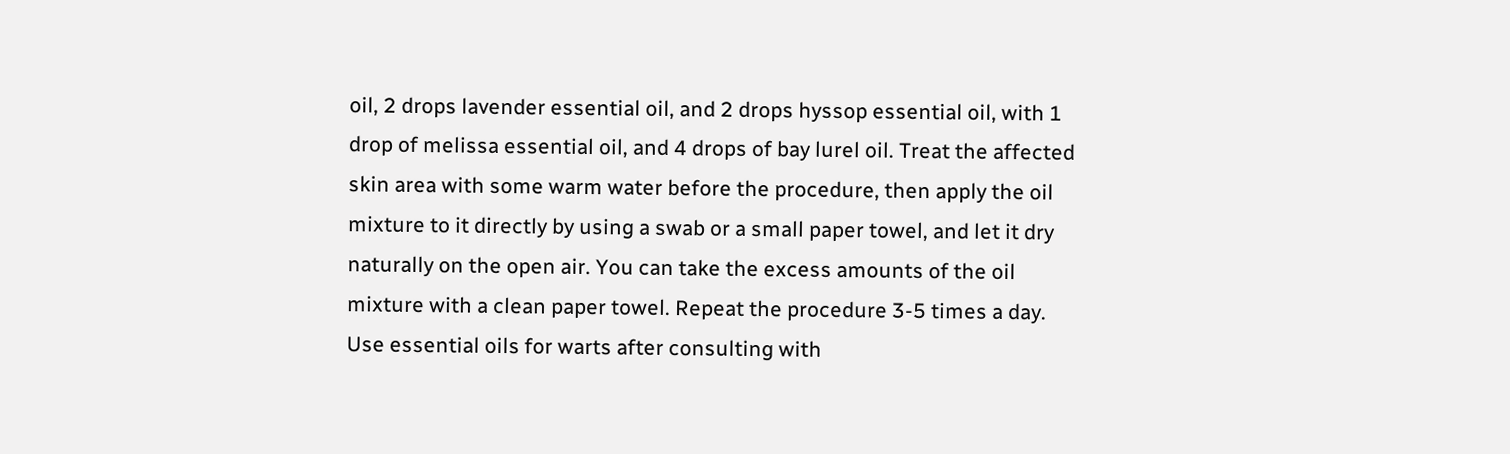oil, 2 drops lavender essential oil, and 2 drops hyssop essential oil, with 1 drop of melissa essential oil, and 4 drops of bay lurel oil. Treat the affected skin area with some warm water before the procedure, then apply the oil mixture to it directly by using a swab or a small paper towel, and let it dry naturally on the open air. You can take the excess amounts of the oil mixture with a clean paper towel. Repeat the procedure 3-5 times a day. Use essential oils for warts after consulting with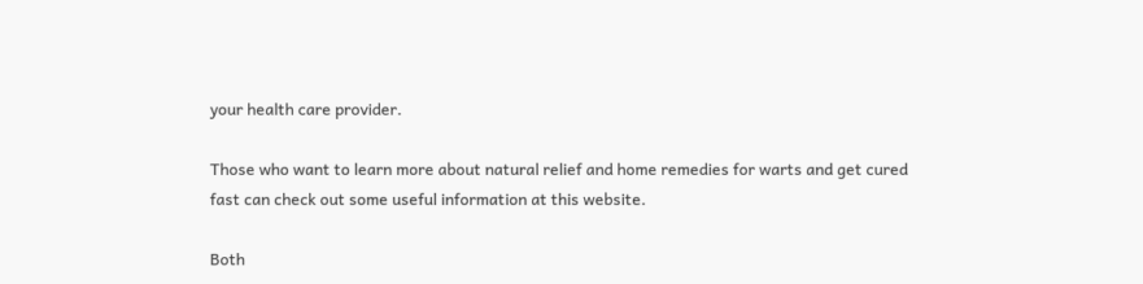your health care provider.

Those who want to learn more about natural relief and home remedies for warts and get cured fast can check out some useful information at this website.

Both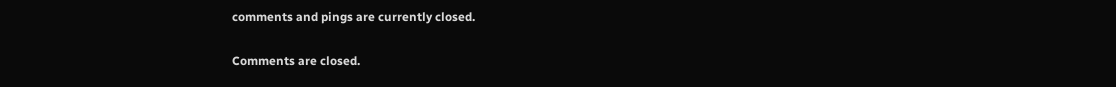comments and pings are currently closed.

Comments are closed.